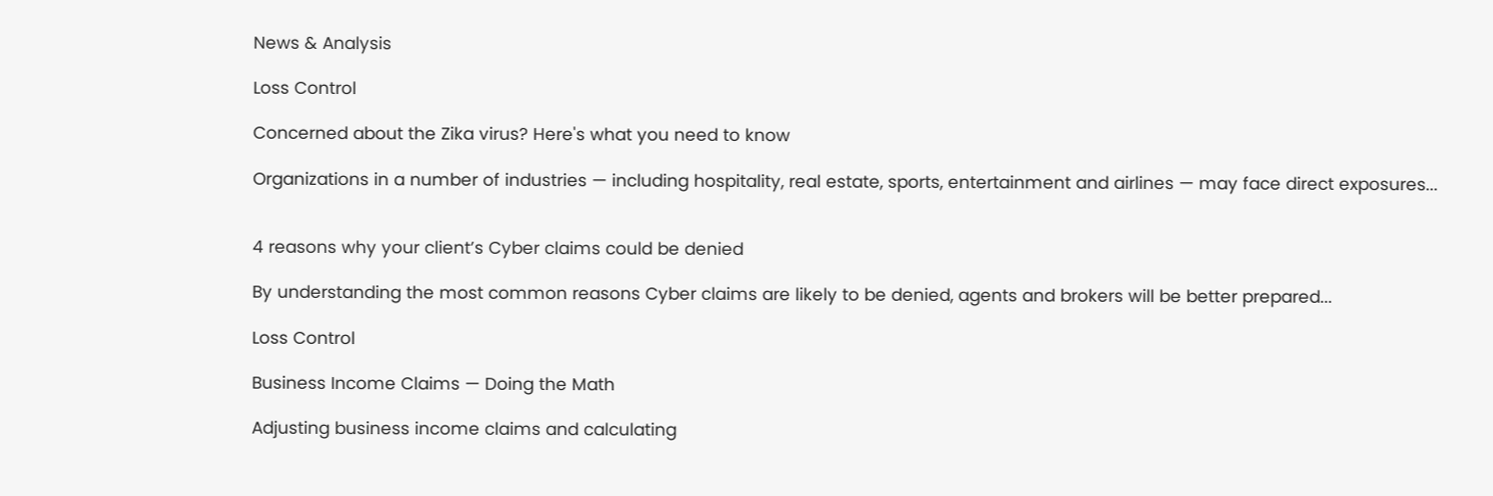News & Analysis

Loss Control

Concerned about the Zika virus? Here's what you need to know

Organizations in a number of industries — including hospitality, real estate, sports, entertainment and airlines — may face direct exposures...


4 reasons why your client’s Cyber claims could be denied

By understanding the most common reasons Cyber claims are likely to be denied, agents and brokers will be better prepared...

Loss Control

Business Income Claims — Doing the Math

Adjusting business income claims and calculating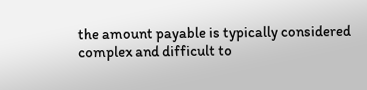the amount payable is typically considered complex and difficult to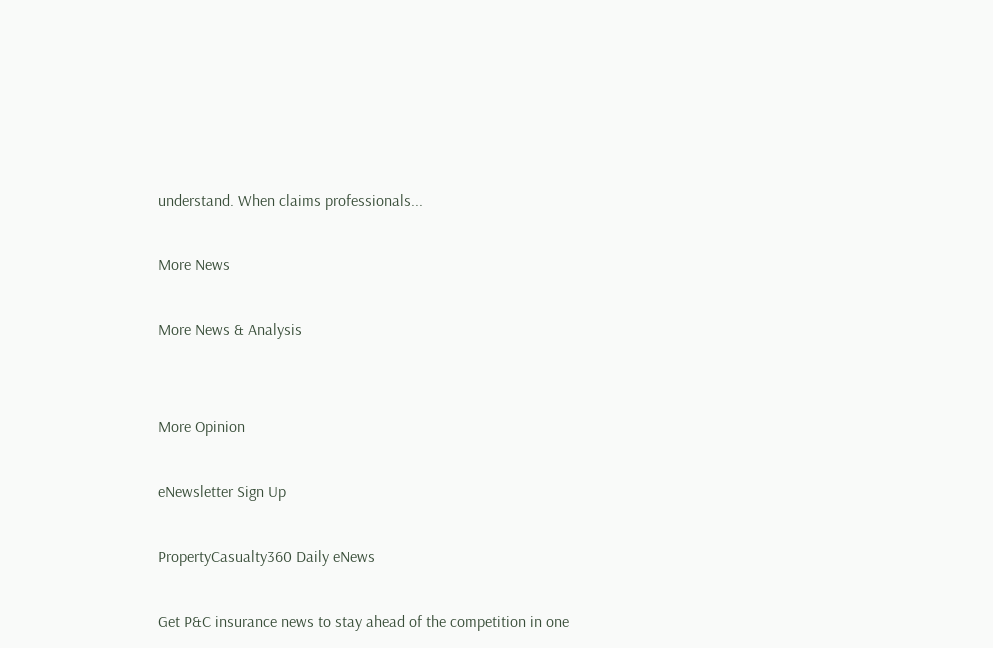understand. When claims professionals...

More News

More News & Analysis


More Opinion

eNewsletter Sign Up

PropertyCasualty360 Daily eNews

Get P&C insurance news to stay ahead of the competition in one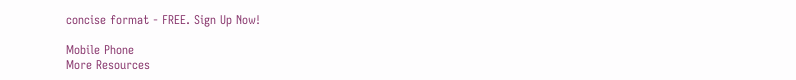concise format - FREE. Sign Up Now!

Mobile Phone
More Resources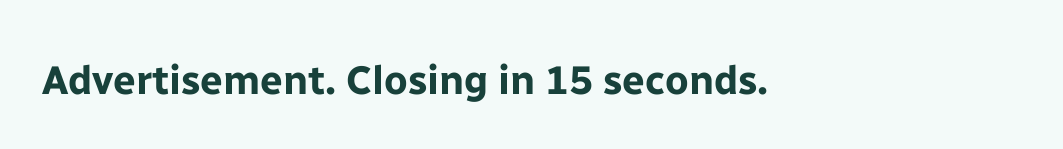Advertisement. Closing in 15 seconds.